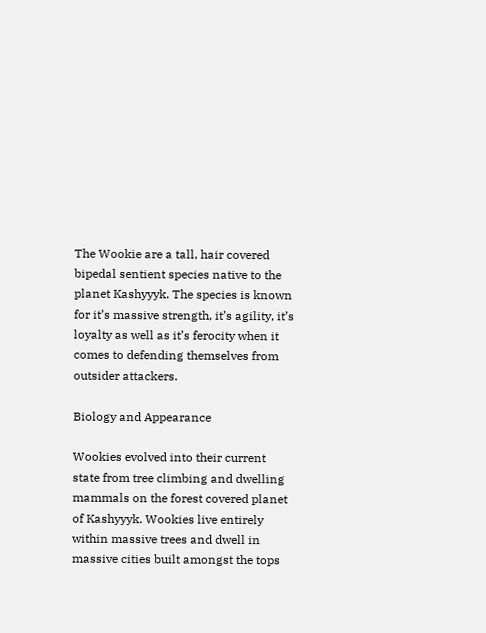The Wookie are a tall, hair covered bipedal sentient species native to the planet Kashyyyk. The species is known for it’s massive strength, it’s agility, it’s loyalty as well as it’s ferocity when it comes to defending themselves from outsider attackers.

Biology and Appearance

Wookies evolved into their current state from tree climbing and dwelling mammals on the forest covered planet of Kashyyyk. Wookies live entirely within massive trees and dwell in massive cities built amongst the tops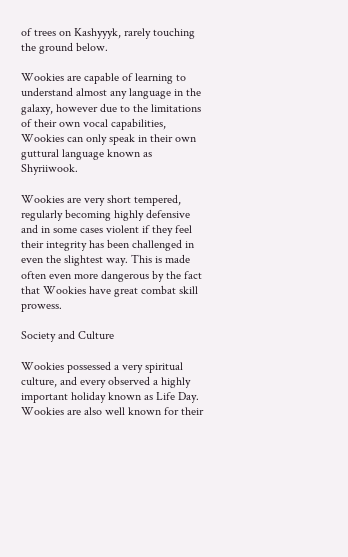of trees on Kashyyyk, rarely touching the ground below.

Wookies are capable of learning to understand almost any language in the galaxy, however due to the limitations of their own vocal capabilities, Wookies can only speak in their own guttural language known as Shyriiwook.

Wookies are very short tempered, regularly becoming highly defensive and in some cases violent if they feel their integrity has been challenged in even the slightest way. This is made often even more dangerous by the fact that Wookies have great combat skill prowess.

Society and Culture

Wookies possessed a very spiritual culture, and every observed a highly important holiday known as Life Day. Wookies are also well known for their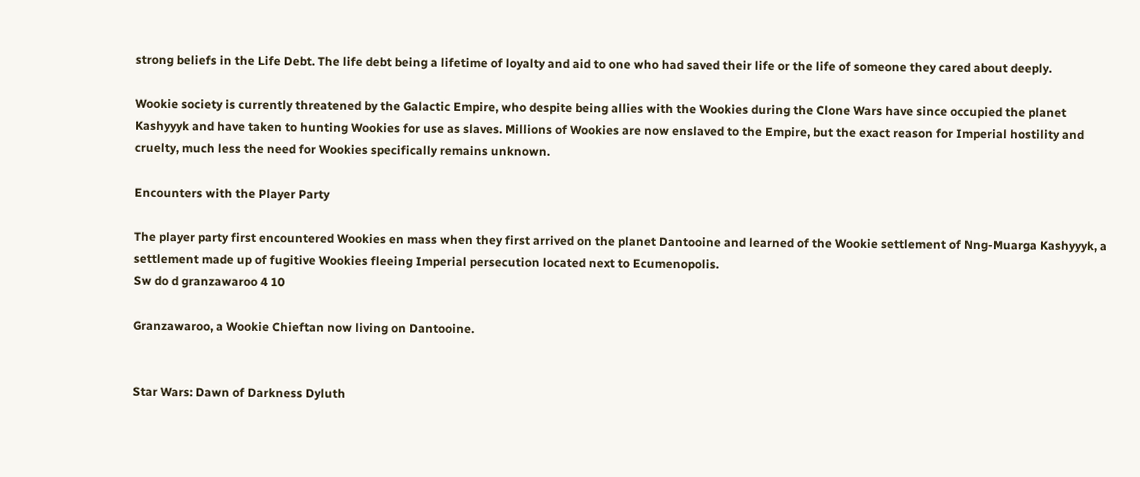strong beliefs in the Life Debt. The life debt being a lifetime of loyalty and aid to one who had saved their life or the life of someone they cared about deeply.

Wookie society is currently threatened by the Galactic Empire, who despite being allies with the Wookies during the Clone Wars have since occupied the planet Kashyyyk and have taken to hunting Wookies for use as slaves. Millions of Wookies are now enslaved to the Empire, but the exact reason for Imperial hostility and cruelty, much less the need for Wookies specifically remains unknown.

Encounters with the Player Party

The player party first encountered Wookies en mass when they first arrived on the planet Dantooine and learned of the Wookie settlement of Nng-Muarga Kashyyyk, a settlement made up of fugitive Wookies fleeing Imperial persecution located next to Ecumenopolis.
Sw do d granzawaroo 4 10

Granzawaroo, a Wookie Chieftan now living on Dantooine.


Star Wars: Dawn of Darkness Dyluth